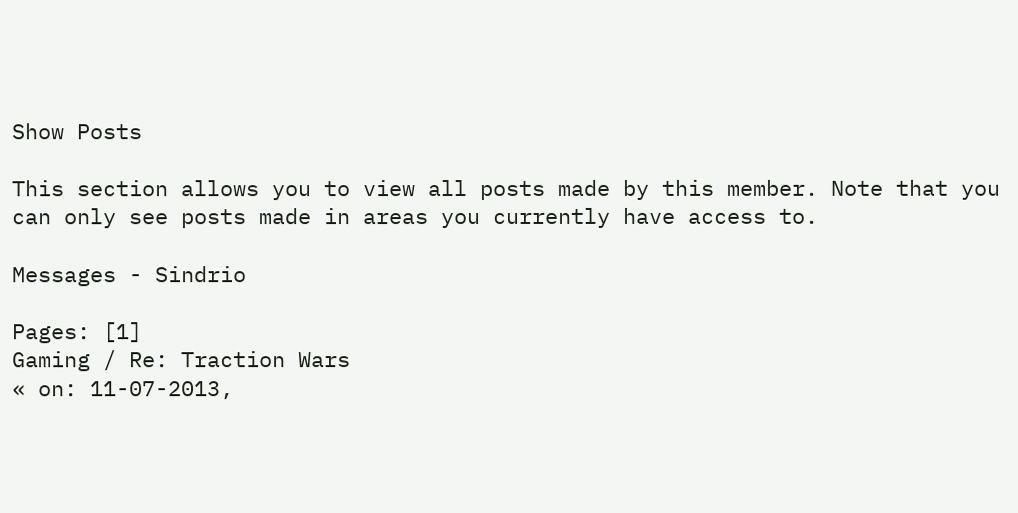Show Posts

This section allows you to view all posts made by this member. Note that you can only see posts made in areas you currently have access to.

Messages - Sindrio

Pages: [1]
Gaming / Re: Traction Wars
« on: 11-07-2013,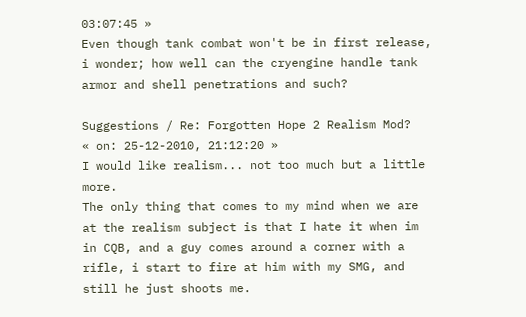03:07:45 »
Even though tank combat won't be in first release, i wonder; how well can the cryengine handle tank armor and shell penetrations and such?

Suggestions / Re: Forgotten Hope 2 Realism Mod?
« on: 25-12-2010, 21:12:20 »
I would like realism... not too much but a little more.
The only thing that comes to my mind when we are at the realism subject is that I hate it when im in CQB, and a guy comes around a corner with a rifle, i start to fire at him with my SMG, and still he just shoots me.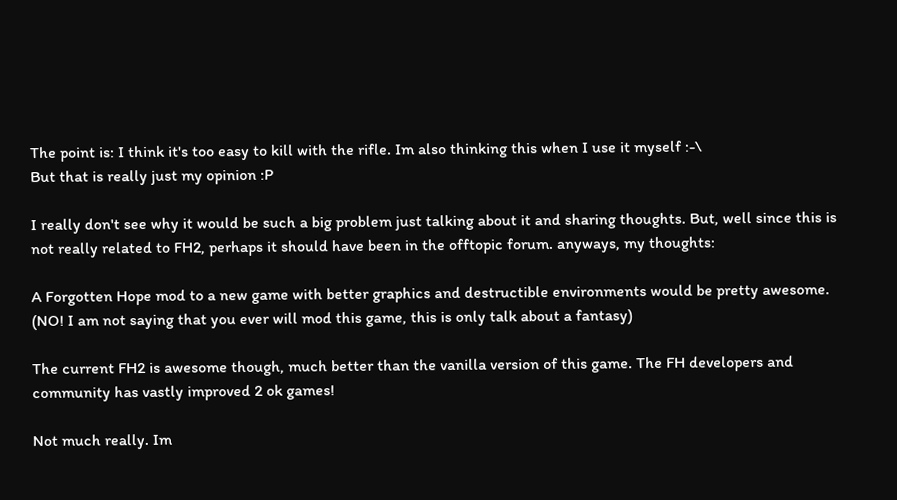The point is: I think it's too easy to kill with the rifle. Im also thinking this when I use it myself :-\
But that is really just my opinion :P

I really don't see why it would be such a big problem just talking about it and sharing thoughts. But, well since this is not really related to FH2, perhaps it should have been in the offtopic forum. anyways, my thoughts:

A Forgotten Hope mod to a new game with better graphics and destructible environments would be pretty awesome. (NO! I am not saying that you ever will mod this game, this is only talk about a fantasy)

The current FH2 is awesome though, much better than the vanilla version of this game. The FH developers and community has vastly improved 2 ok games!

Not much really. Im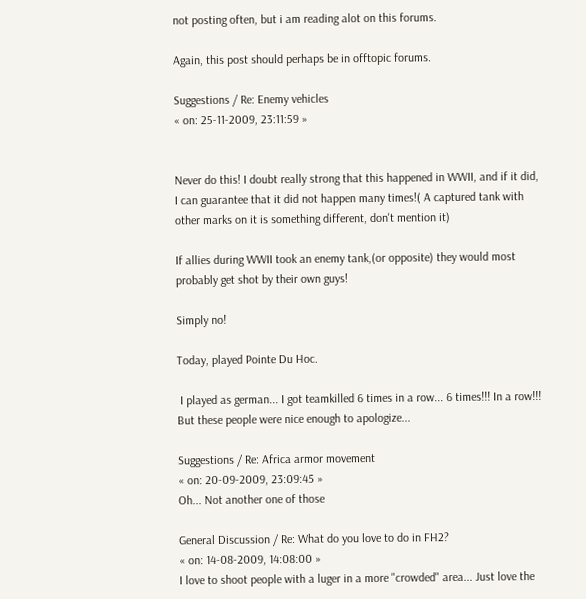not posting often, but i am reading alot on this forums.

Again, this post should perhaps be in offtopic forums.

Suggestions / Re: Enemy vehicles
« on: 25-11-2009, 23:11:59 »


Never do this! I doubt really strong that this happened in WWII, and if it did, I can guarantee that it did not happen many times!( A captured tank with other marks on it is something different, don't mention it)

If allies during WWII took an enemy tank,(or opposite) they would most probably get shot by their own guys!

Simply no!

Today, played Pointe Du Hoc.

 I played as german... I got teamkilled 6 times in a row... 6 times!!! In a row!!! But these people were nice enough to apologize...

Suggestions / Re: Africa armor movement
« on: 20-09-2009, 23:09:45 »
Oh... Not another one of those

General Discussion / Re: What do you love to do in FH2?
« on: 14-08-2009, 14:08:00 »
I love to shoot people with a luger in a more "crowded" area... Just love the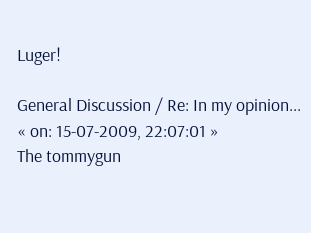Luger!

General Discussion / Re: In my opinion...
« on: 15-07-2009, 22:07:01 »
The tommygun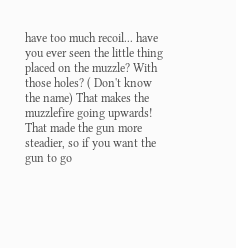have too much recoil... have you ever seen the little thing placed on the muzzle? With those holes? ( Don't know the name) That makes the muzzlefire going upwards! That made the gun more steadier, so if you want the gun to go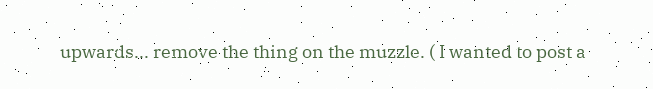upwards... remove the thing on the muzzle. ( I wanted to post a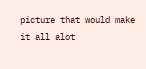picture that would make it all alot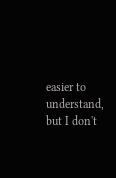easier to understand, but I don't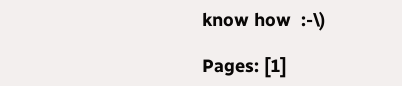know how  :-\)

Pages: [1]